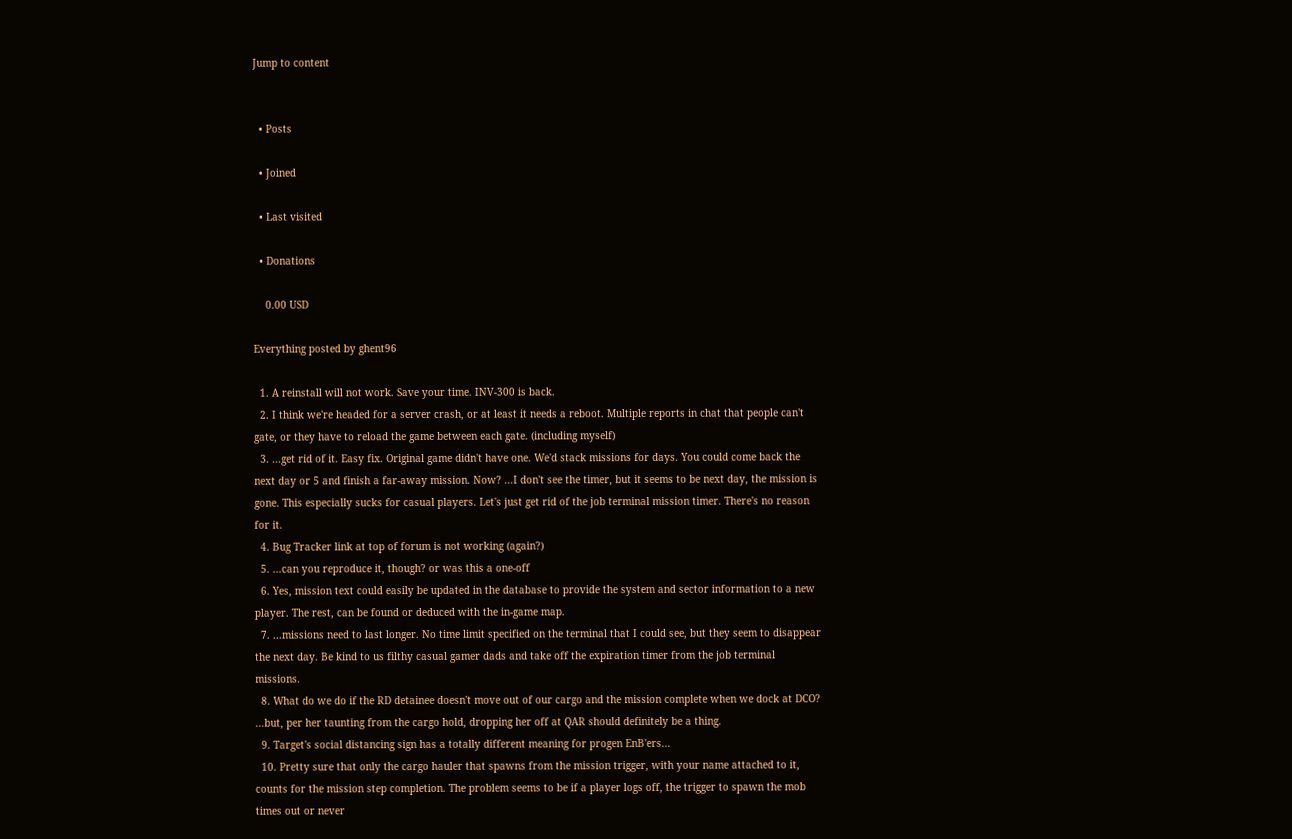Jump to content


  • Posts

  • Joined

  • Last visited

  • Donations

    0.00 USD

Everything posted by ghent96

  1. A reinstall will not work. Save your time. INV-300 is back.
  2. I think we're headed for a server crash, or at least it needs a reboot. Multiple reports in chat that people can't gate, or they have to reload the game between each gate. (including myself)
  3. ...get rid of it. Easy fix. Original game didn't have one. We'd stack missions for days. You could come back the next day or 5 and finish a far-away mission. Now? ...I don't see the timer, but it seems to be next day, the mission is gone. This especially sucks for casual players. Let's just get rid of the job terminal mission timer. There's no reason for it.
  4. Bug Tracker link at top of forum is not working (again?)
  5. ...can you reproduce it, though? or was this a one-off
  6. Yes, mission text could easily be updated in the database to provide the system and sector information to a new player. The rest, can be found or deduced with the in-game map.
  7. ...missions need to last longer. No time limit specified on the terminal that I could see, but they seem to disappear the next day. Be kind to us filthy casual gamer dads and take off the expiration timer from the job terminal missions.
  8. What do we do if the RD detainee doesn't move out of our cargo and the mission complete when we dock at DCO? ...but, per her taunting from the cargo hold, dropping her off at QAR should definitely be a thing.
  9. Target's social distancing sign has a totally different meaning for progen EnB'ers...
  10. Pretty sure that only the cargo hauler that spawns from the mission trigger, with your name attached to it, counts for the mission step completion. The problem seems to be if a player logs off, the trigger to spawn the mob times out or never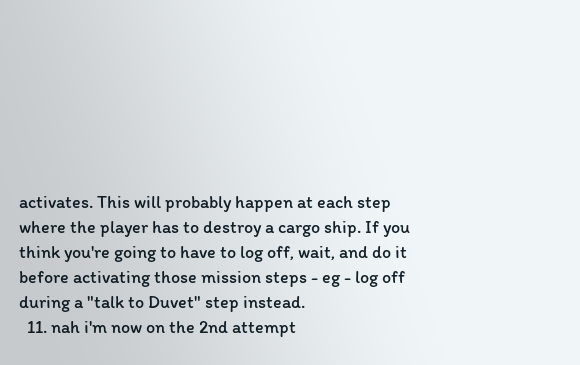activates. This will probably happen at each step where the player has to destroy a cargo ship. If you think you're going to have to log off, wait, and do it before activating those mission steps - eg - log off during a "talk to Duvet" step instead.
  11. nah i'm now on the 2nd attempt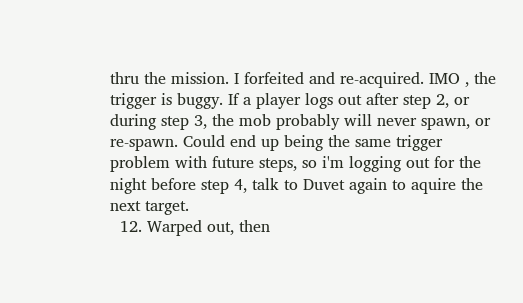thru the mission. I forfeited and re-acquired. IMO , the trigger is buggy. If a player logs out after step 2, or during step 3, the mob probably will never spawn, or re-spawn. Could end up being the same trigger problem with future steps, so i'm logging out for the night before step 4, talk to Duvet again to aquire the next target.
  12. Warped out, then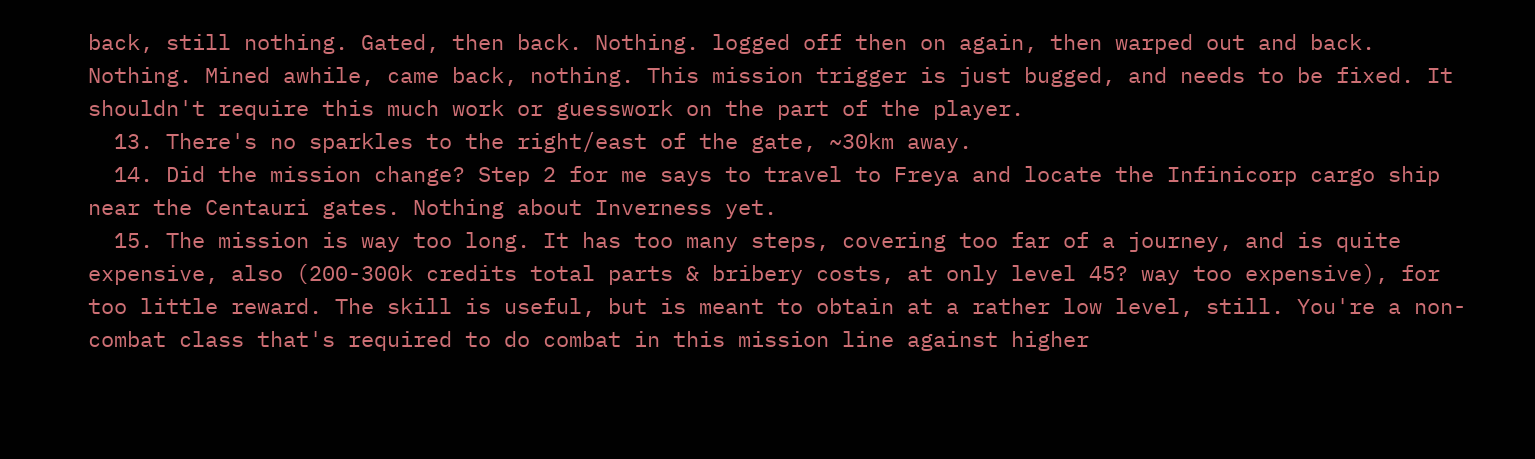back, still nothing. Gated, then back. Nothing. logged off then on again, then warped out and back. Nothing. Mined awhile, came back, nothing. This mission trigger is just bugged, and needs to be fixed. It shouldn't require this much work or guesswork on the part of the player.
  13. There's no sparkles to the right/east of the gate, ~30km away.
  14. Did the mission change? Step 2 for me says to travel to Freya and locate the Infinicorp cargo ship near the Centauri gates. Nothing about Inverness yet.
  15. The mission is way too long. It has too many steps, covering too far of a journey, and is quite expensive, also (200-300k credits total parts & bribery costs, at only level 45? way too expensive), for too little reward. The skill is useful, but is meant to obtain at a rather low level, still. You're a non-combat class that's required to do combat in this mission line against higher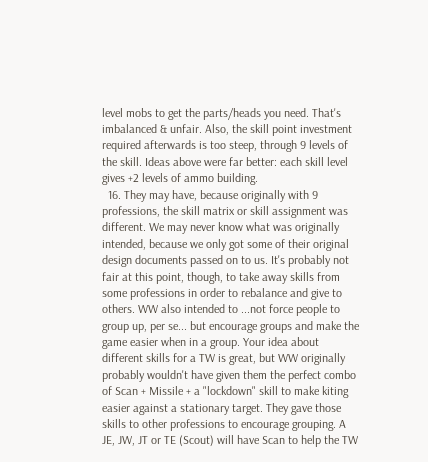level mobs to get the parts/heads you need. That's imbalanced & unfair. Also, the skill point investment required afterwards is too steep, through 9 levels of the skill. Ideas above were far better: each skill level gives +2 levels of ammo building.
  16. They may have, because originally with 9 professions, the skill matrix or skill assignment was different. We may never know what was originally intended, because we only got some of their original design documents passed on to us. It's probably not fair at this point, though, to take away skills from some professions in order to rebalance and give to others. WW also intended to ...not force people to group up, per se... but encourage groups and make the game easier when in a group. Your idea about different skills for a TW is great, but WW originally probably wouldn't have given them the perfect combo of Scan + Missile + a "lockdown" skill to make kiting easier against a stationary target. They gave those skills to other professions to encourage grouping. A JE, JW, JT or TE (Scout) will have Scan to help the TW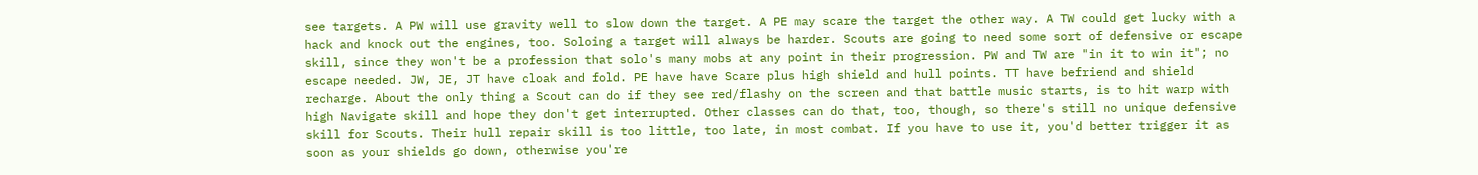see targets. A PW will use gravity well to slow down the target. A PE may scare the target the other way. A TW could get lucky with a hack and knock out the engines, too. Soloing a target will always be harder. Scouts are going to need some sort of defensive or escape skill, since they won't be a profession that solo's many mobs at any point in their progression. PW and TW are "in it to win it"; no escape needed. JW, JE, JT have cloak and fold. PE have have Scare plus high shield and hull points. TT have befriend and shield recharge. About the only thing a Scout can do if they see red/flashy on the screen and that battle music starts, is to hit warp with high Navigate skill and hope they don't get interrupted. Other classes can do that, too, though, so there's still no unique defensive skill for Scouts. Their hull repair skill is too little, too late, in most combat. If you have to use it, you'd better trigger it as soon as your shields go down, otherwise you're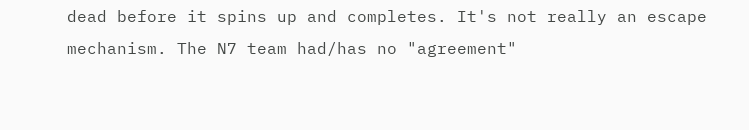dead before it spins up and completes. It's not really an escape mechanism. The N7 team had/has no "agreement"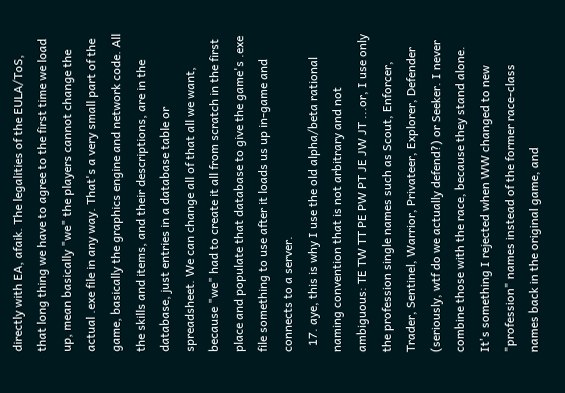directly with EA, afaik. The legalities of the EULA/ToS, that long thing we have to agree to the first time we load up, mean basically "we" the players cannot change the actual .exe file in any way. That's a very small part of the game, basically the graphics engine and network code. All the skills and items, and their descriptions, are in the database, just entries in a database table or spreadsheet. We can change all of that all we want, because "we" had to create it all from scratch in the first place and populate that database to give the game's .exe file something to use after it loads us up in-game and connects to a server.
  17. aye, this is why I use the old alpha/beta rational naming convention that is not arbitrary and not ambiguous: TE TW TT PE PW PT JE JW JT ...or, I use only the profession single names such as Scout, Enforcer, Trader, Sentinel, Warrior, Privateer, Explorer, Defender (seriously, wtf do we actually defend?) or Seeker. I never combine those with the race, because they stand alone. It's something I rejected when WW changed to new "profession" names instead of the former race-class names back in the original game, and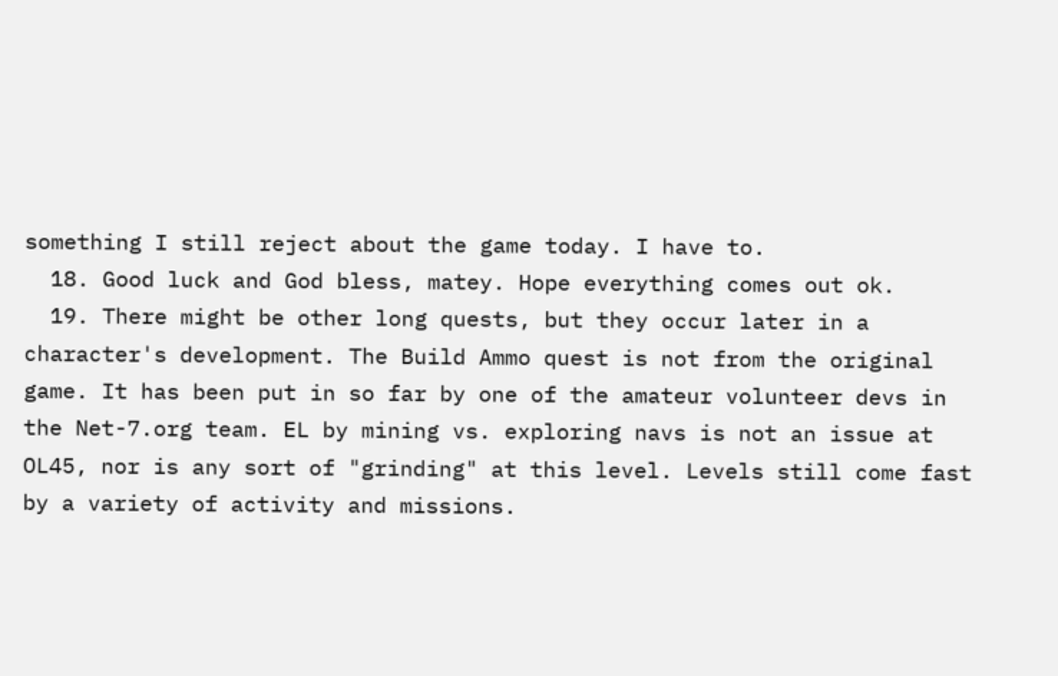something I still reject about the game today. I have to.
  18. Good luck and God bless, matey. Hope everything comes out ok.
  19. There might be other long quests, but they occur later in a character's development. The Build Ammo quest is not from the original game. It has been put in so far by one of the amateur volunteer devs in the Net-7.org team. EL by mining vs. exploring navs is not an issue at OL45, nor is any sort of "grinding" at this level. Levels still come fast by a variety of activity and missions.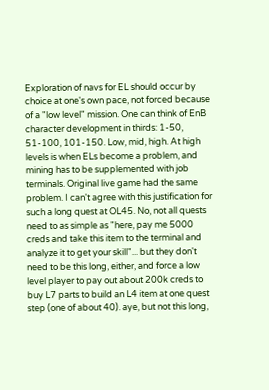Exploration of navs for EL should occur by choice at one's own pace, not forced because of a "low level" mission. One can think of EnB character development in thirds: 1-50, 51-100, 101-150. Low, mid, high. At high levels is when ELs become a problem, and mining has to be supplemented with job terminals. Original live game had the same problem. I can't agree with this justification for such a long quest at OL45. No, not all quests need to as simple as "here, pay me 5000 creds and take this item to the terminal and analyze it to get your skill"... but they don't need to be this long, either, and force a low level player to pay out about 200k creds to buy L7 parts to build an L4 item at one quest step (one of about 40). aye, but not this long,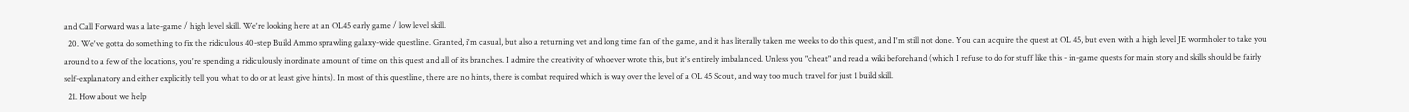and Call Forward was a late-game / high level skill. We're looking here at an OL45 early game / low level skill.
  20. We've gotta do something to fix the ridiculous 40-step Build Ammo sprawling galaxy-wide questline. Granted, i'm casual, but also a returning vet and long time fan of the game, and it has literally taken me weeks to do this quest, and I'm still not done. You can acquire the quest at OL 45, but even with a high level JE wormholer to take you around to a few of the locations, you're spending a ridiculously inordinate amount of time on this quest and all of its branches. I admire the creativity of whoever wrote this, but it's entirely imbalanced. Unless you "cheat" and read a wiki beforehand (which I refuse to do for stuff like this - in-game quests for main story and skills should be fairly self-explanatory and either explicitly tell you what to do or at least give hints). In most of this questline, there are no hints, there is combat required which is way over the level of a OL 45 Scout, and way too much travel for just 1 build skill.
  21. How about we help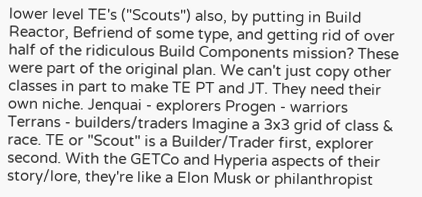lower level TE's ("Scouts") also, by putting in Build Reactor, Befriend of some type, and getting rid of over half of the ridiculous Build Components mission? These were part of the original plan. We can't just copy other classes in part to make TE PT and JT. They need their own niche. Jenquai - explorers Progen - warriors Terrans - builders/traders Imagine a 3x3 grid of class & race. TE or "Scout" is a Builder/Trader first, explorer second. With the GETCo and Hyperia aspects of their story/lore, they're like a Elon Musk or philanthropist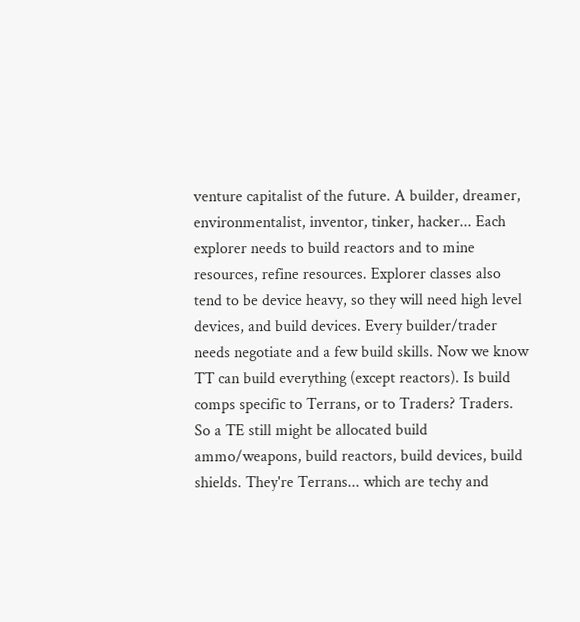venture capitalist of the future. A builder, dreamer, environmentalist, inventor, tinker, hacker... Each explorer needs to build reactors and to mine resources, refine resources. Explorer classes also tend to be device heavy, so they will need high level devices, and build devices. Every builder/trader needs negotiate and a few build skills. Now we know TT can build everything (except reactors). Is build comps specific to Terrans, or to Traders? Traders. So a TE still might be allocated build ammo/weapons, build reactors, build devices, build shields. They're Terrans... which are techy and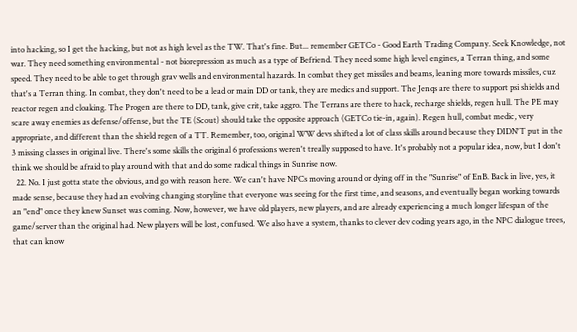into hacking, so I get the hacking, but not as high level as the TW. That's fine. But... remember GETCo - Good Earth Trading Company. Seek Knowledge, not war. They need something environmental - not biorepression as much as a type of Befriend. They need some high level engines, a Terran thing, and some speed. They need to be able to get through grav wells and environmental hazards. In combat they get missiles and beams, leaning more towards missiles, cuz that's a Terran thing. In combat, they don't need to be a lead or main DD or tank, they are medics and support. The Jenqs are there to support psi shields and reactor regen and cloaking. The Progen are there to DD, tank, give crit, take aggro. The Terrans are there to hack, recharge shields, regen hull. The PE may scare away enemies as defense/offense, but the TE (Scout) should take the opposite approach (GETCo tie-in, again). Regen hull, combat medic, very appropriate, and different than the shield regen of a TT. Remember, too, original WW devs shifted a lot of class skills around because they DIDN'T put in the 3 missing classes in original live. There's some skills the original 6 professions weren't treally supposed to have. It's probably not a popular idea, now, but I don't think we should be afraid to play around with that and do some radical things in Sunrise now.
  22. No. I just gotta state the obvious, and go with reason here. We can't have NPCs moving around or dying off in the "Sunrise" of EnB. Back in live, yes, it made sense, because they had an evolving changing storyline that everyone was seeing for the first time, and seasons, and eventually began working towards an "end" once they knew Sunset was coming. Now, however, we have old players, new players, and are already experiencing a much longer lifespan of the game/server than the original had. New players will be lost, confused. We also have a system, thanks to clever dev coding years ago, in the NPC dialogue trees, that can know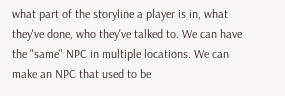what part of the storyline a player is in, what they've done, who they've talked to. We can have the "same" NPC in multiple locations. We can make an NPC that used to be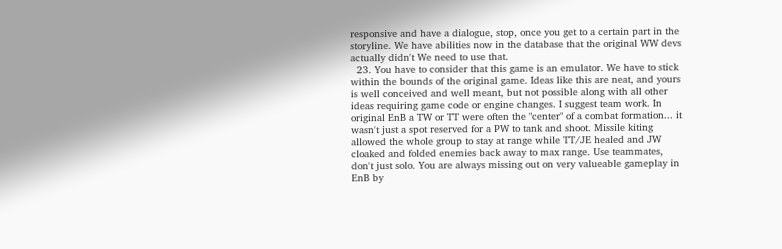responsive and have a dialogue, stop, once you get to a certain part in the storyline. We have abilities now in the database that the original WW devs actually didn't We need to use that.
  23. You have to consider that this game is an emulator. We have to stick within the bounds of the original game. Ideas like this are neat, and yours is well conceived and well meant, but not possible along with all other ideas requiring game code or engine changes. I suggest team work. In original EnB a TW or TT were often the "center" of a combat formation... it wasn't just a spot reserved for a PW to tank and shoot. Missile kiting allowed the whole group to stay at range while TT/JE healed and JW cloaked and folded enemies back away to max range. Use teammates, don't just solo. You are always missing out on very valueable gameplay in EnB by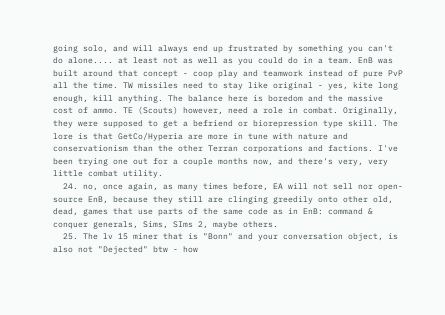going solo, and will always end up frustrated by something you can't do alone.... at least not as well as you could do in a team. EnB was built around that concept - coop play and teamwork instead of pure PvP all the time. TW missiles need to stay like original - yes, kite long enough, kill anything. The balance here is boredom and the massive cost of ammo. TE (Scouts) however, need a role in combat. Originally, they were supposed to get a befriend or biorepression type skill. The lore is that GetCo/Hyperia are more in tune with nature and conservationism than the other Terran corporations and factions. I've been trying one out for a couple months now, and there's very, very little combat utility.
  24. no, once again, as many times before, EA will not sell nor open-source EnB, because they still are clinging greedily onto other old, dead, games that use parts of the same code as in EnB: command & conquer generals, Sims, SIms 2, maybe others.
  25. The lv 15 miner that is "Bonn" and your conversation object, is also not "Dejected" btw - how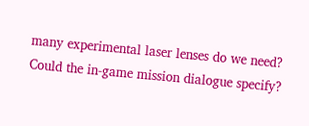many experimental laser lenses do we need? Could the in-game mission dialogue specify?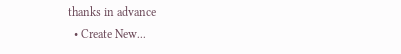thanks in advance
  • Create New...